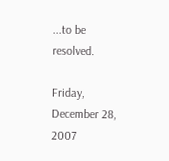...to be resolved.

Friday, December 28, 2007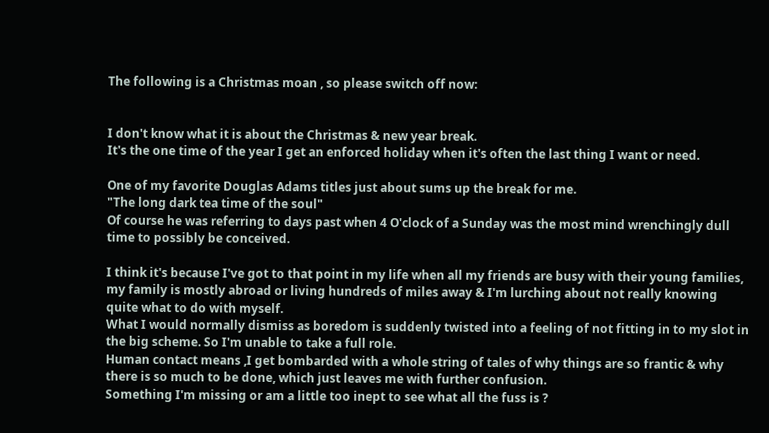The following is a Christmas moan , so please switch off now:


I don't know what it is about the Christmas & new year break.
It's the one time of the year I get an enforced holiday when it's often the last thing I want or need.

One of my favorite Douglas Adams titles just about sums up the break for me.
"The long dark tea time of the soul"
Of course he was referring to days past when 4 O'clock of a Sunday was the most mind wrenchingly dull time to possibly be conceived.

I think it's because I've got to that point in my life when all my friends are busy with their young families, my family is mostly abroad or living hundreds of miles away & I'm lurching about not really knowing quite what to do with myself.
What I would normally dismiss as boredom is suddenly twisted into a feeling of not fitting in to my slot in the big scheme. So I'm unable to take a full role.
Human contact means ,I get bombarded with a whole string of tales of why things are so frantic & why there is so much to be done, which just leaves me with further confusion.
Something I'm missing or am a little too inept to see what all the fuss is ?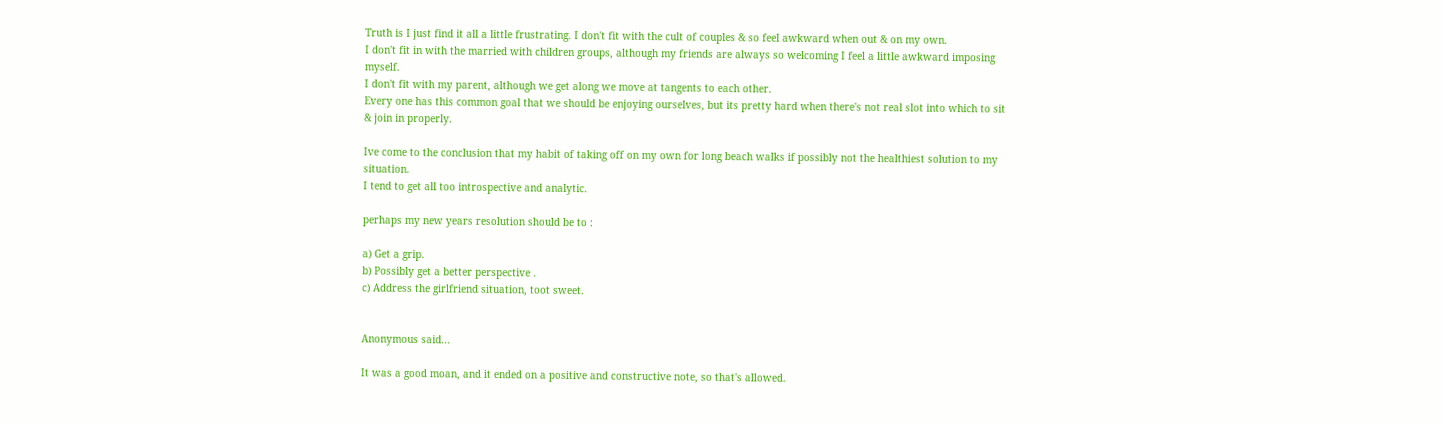Truth is I just find it all a little frustrating. I don't fit with the cult of couples & so feel awkward when out & on my own.
I don't fit in with the married with children groups, although my friends are always so welcoming I feel a little awkward imposing myself.
I don't fit with my parent, although we get along we move at tangents to each other.
Every one has this common goal that we should be enjoying ourselves, but its pretty hard when there's not real slot into which to sit & join in properly.

Ive come to the conclusion that my habit of taking off on my own for long beach walks if possibly not the healthiest solution to my situation.
I tend to get all too introspective and analytic.

perhaps my new years resolution should be to :

a) Get a grip.
b) Possibly get a better perspective .
c) Address the girlfriend situation, toot sweet.


Anonymous said...

It was a good moan, and it ended on a positive and constructive note, so that's allowed.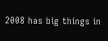2008 has big things in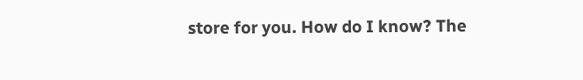store for you. How do I know? The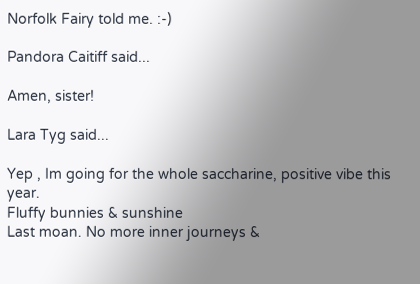Norfolk Fairy told me. :-)

Pandora Caitiff said...

Amen, sister!

Lara Tyg said...

Yep , Im going for the whole saccharine, positive vibe this year.
Fluffy bunnies & sunshine
Last moan. No more inner journeys &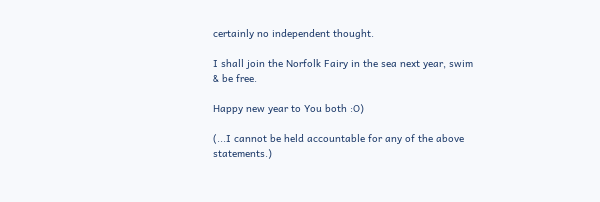certainly no independent thought.

I shall join the Norfolk Fairy in the sea next year, swim & be free.

Happy new year to You both :O)

(...I cannot be held accountable for any of the above statements.)